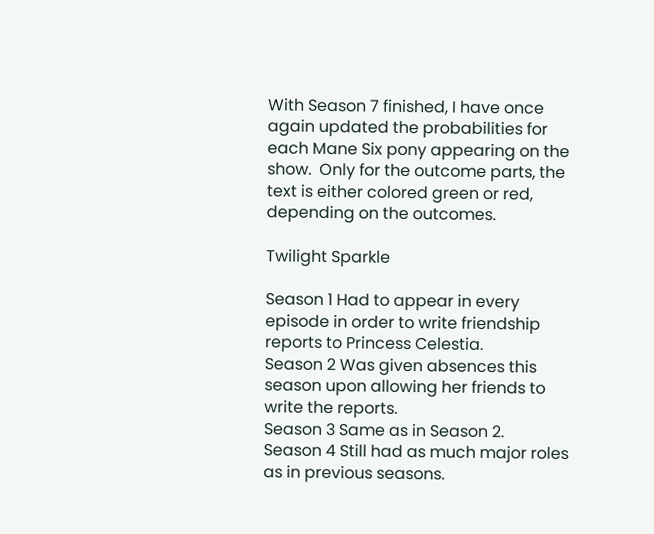With Season 7 finished, I have once again updated the probabilities for each Mane Six pony appearing on the show.  Only for the outcome parts, the text is either colored green or red, depending on the outcomes.

Twilight Sparkle

Season 1 Had to appear in every episode in order to write friendship reports to Princess Celestia.
Season 2 Was given absences this season upon allowing her friends to write the reports.
Season 3 Same as in Season 2.
Season 4 Still had as much major roles as in previous seasons.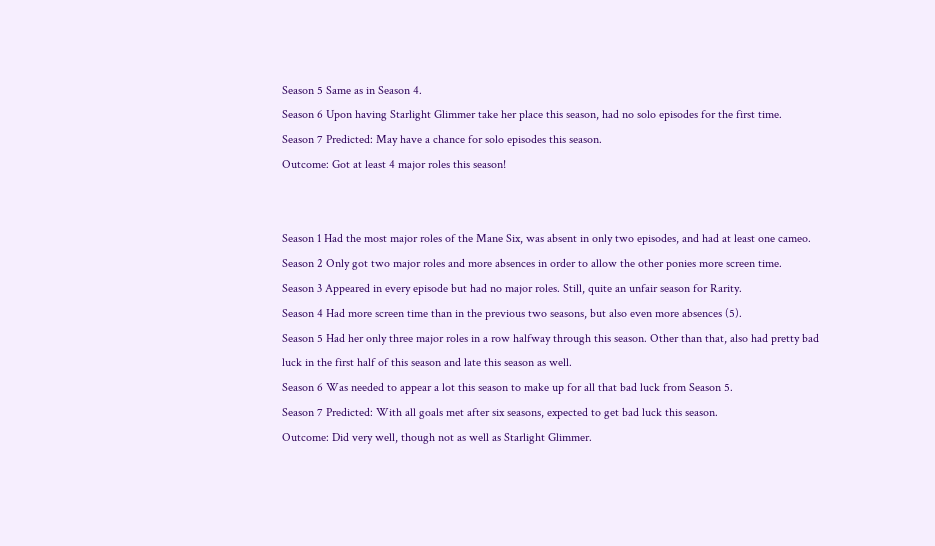Season 5 Same as in Season 4.
Season 6 Upon having Starlight Glimmer take her place this season, had no solo episodes for the first time.
Season 7 Predicted: May have a chance for solo episodes this season.
Outcome: Got at least 4 major roles this season!


Season 1 Had the most major roles of the Mane Six, was absent in only two episodes, and had at least one cameo.
Season 2 Only got two major roles and more absences in order to allow the other ponies more screen time.
Season 3 Appeared in every episode but had no major roles. Still, quite an unfair season for Rarity.
Season 4 Had more screen time than in the previous two seasons, but also even more absences (5).
Season 5 Had her only three major roles in a row halfway through this season. Other than that, also had pretty bad luck in the first half of this season and late this season as well.
Season 6 Was needed to appear a lot this season to make up for all that bad luck from Season 5.
Season 7 Predicted: With all goals met after six seasons, expected to get bad luck this season.
Outcome: Did very well, though not as well as Starlight Glimmer.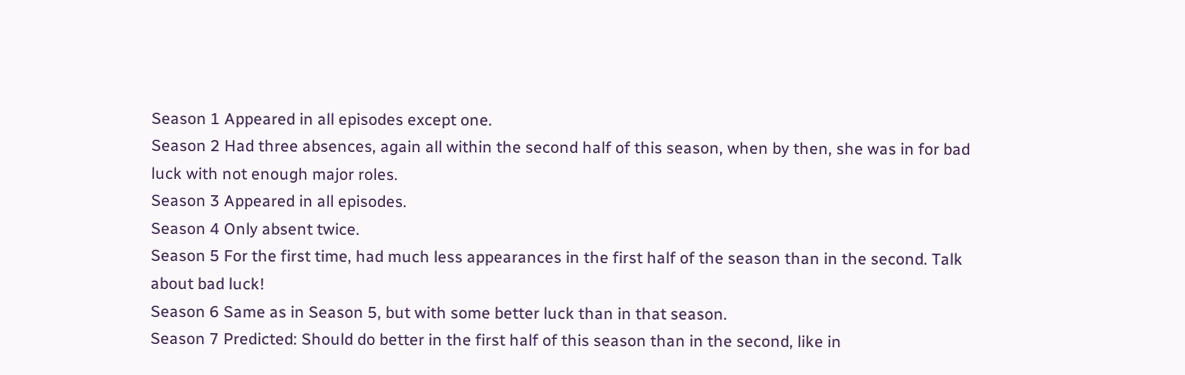Season 1 Appeared in all episodes except one.
Season 2 Had three absences, again all within the second half of this season, when by then, she was in for bad luck with not enough major roles.
Season 3 Appeared in all episodes.
Season 4 Only absent twice.
Season 5 For the first time, had much less appearances in the first half of the season than in the second. Talk about bad luck!
Season 6 Same as in Season 5, but with some better luck than in that season.
Season 7 Predicted: Should do better in the first half of this season than in the second, like in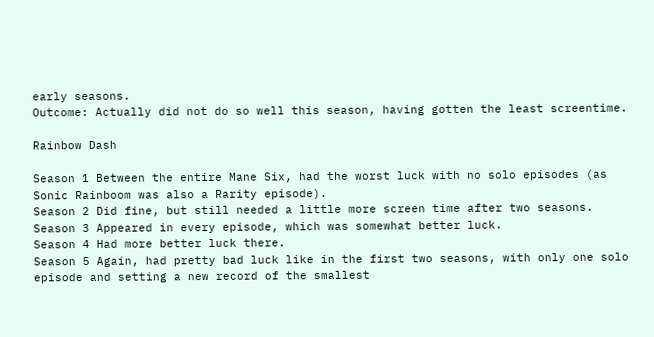early seasons.
Outcome: Actually did not do so well this season, having gotten the least screentime.

Rainbow Dash

Season 1 Between the entire Mane Six, had the worst luck with no solo episodes (as Sonic Rainboom was also a Rarity episode).
Season 2 Did fine, but still needed a little more screen time after two seasons.
Season 3 Appeared in every episode, which was somewhat better luck.
Season 4 Had more better luck there.
Season 5 Again, had pretty bad luck like in the first two seasons, with only one solo episode and setting a new record of the smallest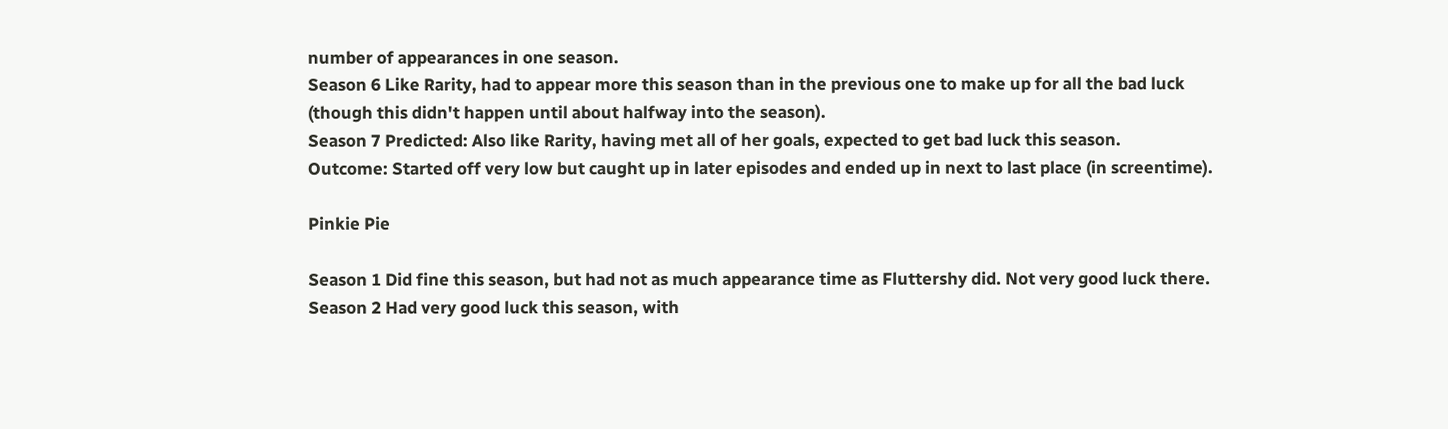number of appearances in one season.
Season 6 Like Rarity, had to appear more this season than in the previous one to make up for all the bad luck (though this didn't happen until about halfway into the season).
Season 7 Predicted: Also like Rarity, having met all of her goals, expected to get bad luck this season.
Outcome: Started off very low but caught up in later episodes and ended up in next to last place (in screentime).

Pinkie Pie

Season 1 Did fine this season, but had not as much appearance time as Fluttershy did. Not very good luck there.
Season 2 Had very good luck this season, with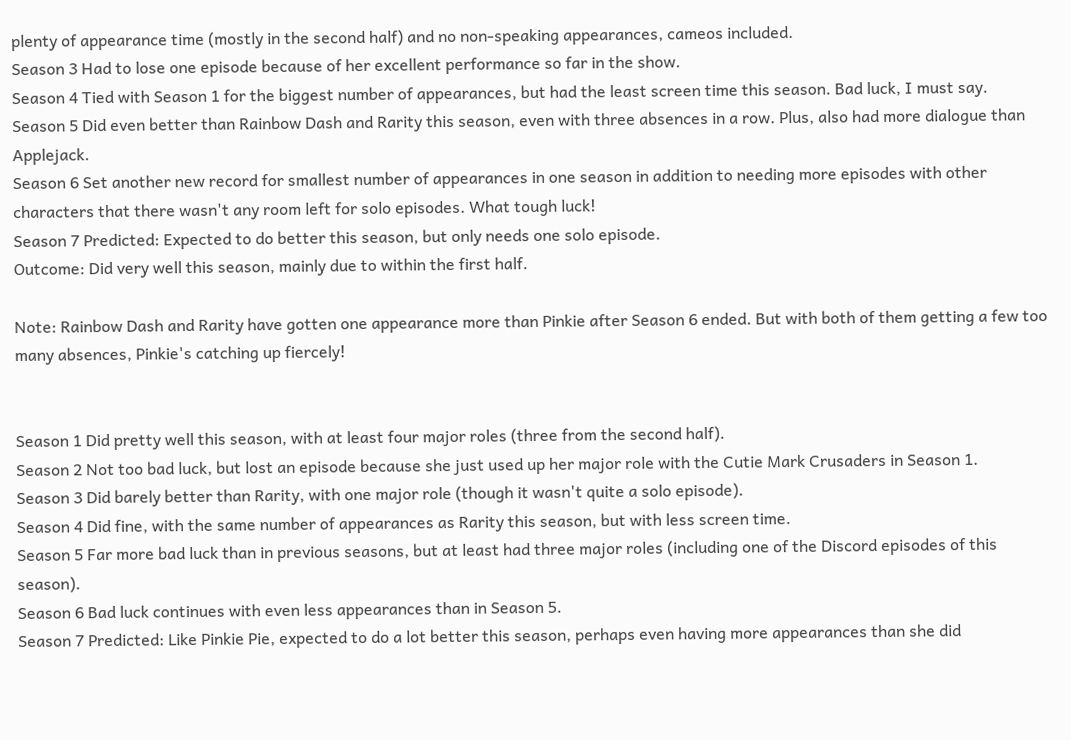plenty of appearance time (mostly in the second half) and no non-speaking appearances, cameos included.
Season 3 Had to lose one episode because of her excellent performance so far in the show.
Season 4 Tied with Season 1 for the biggest number of appearances, but had the least screen time this season. Bad luck, I must say.
Season 5 Did even better than Rainbow Dash and Rarity this season, even with three absences in a row. Plus, also had more dialogue than Applejack.
Season 6 Set another new record for smallest number of appearances in one season in addition to needing more episodes with other characters that there wasn't any room left for solo episodes. What tough luck!
Season 7 Predicted: Expected to do better this season, but only needs one solo episode.
Outcome: Did very well this season, mainly due to within the first half.

Note: Rainbow Dash and Rarity have gotten one appearance more than Pinkie after Season 6 ended. But with both of them getting a few too many absences, Pinkie's catching up fiercely!


Season 1 Did pretty well this season, with at least four major roles (three from the second half).
Season 2 Not too bad luck, but lost an episode because she just used up her major role with the Cutie Mark Crusaders in Season 1.
Season 3 Did barely better than Rarity, with one major role (though it wasn't quite a solo episode).
Season 4 Did fine, with the same number of appearances as Rarity this season, but with less screen time.
Season 5 Far more bad luck than in previous seasons, but at least had three major roles (including one of the Discord episodes of this season).
Season 6 Bad luck continues with even less appearances than in Season 5.
Season 7 Predicted: Like Pinkie Pie, expected to do a lot better this season, perhaps even having more appearances than she did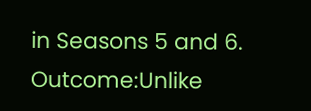in Seasons 5 and 6.
Outcome:Unlike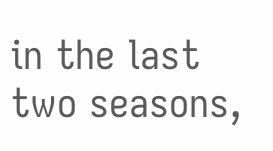in the last two seasons,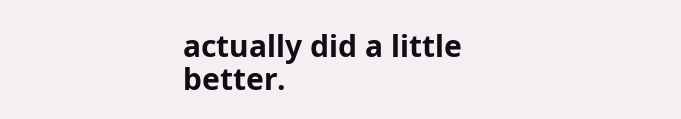actually did a little better.